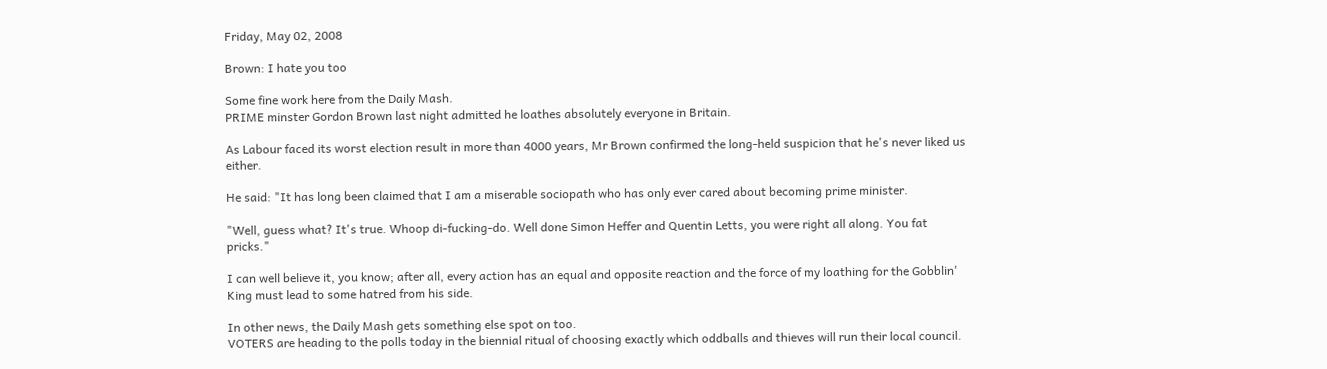Friday, May 02, 2008

Brown: I hate you too

Some fine work here from the Daily Mash.
PRIME minster Gordon Brown last night admitted he loathes absolutely everyone in Britain.

As Labour faced its worst election result in more than 4000 years, Mr Brown confirmed the long-held suspicion that he's never liked us either.

He said: "It has long been claimed that I am a miserable sociopath who has only ever cared about becoming prime minister.

"Well, guess what? It's true. Whoop di-fucking-do. Well done Simon Heffer and Quentin Letts, you were right all along. You fat pricks."

I can well believe it, you know; after all, every action has an equal and opposite reaction and the force of my loathing for the Gobblin' King must lead to some hatred from his side.

In other news, the Daily Mash gets something else spot on too.
VOTERS are heading to the polls today in the biennial ritual of choosing exactly which oddballs and thieves will run their local council.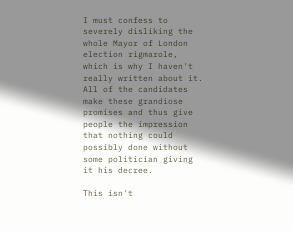I must confess to severely disliking the whole Mayor of London election rigmarole, which is why I haven't really written about it. All of the candidates make these grandiose promises and thus give people the impression that nothing could possibly done without some politician giving it his decree.

This isn't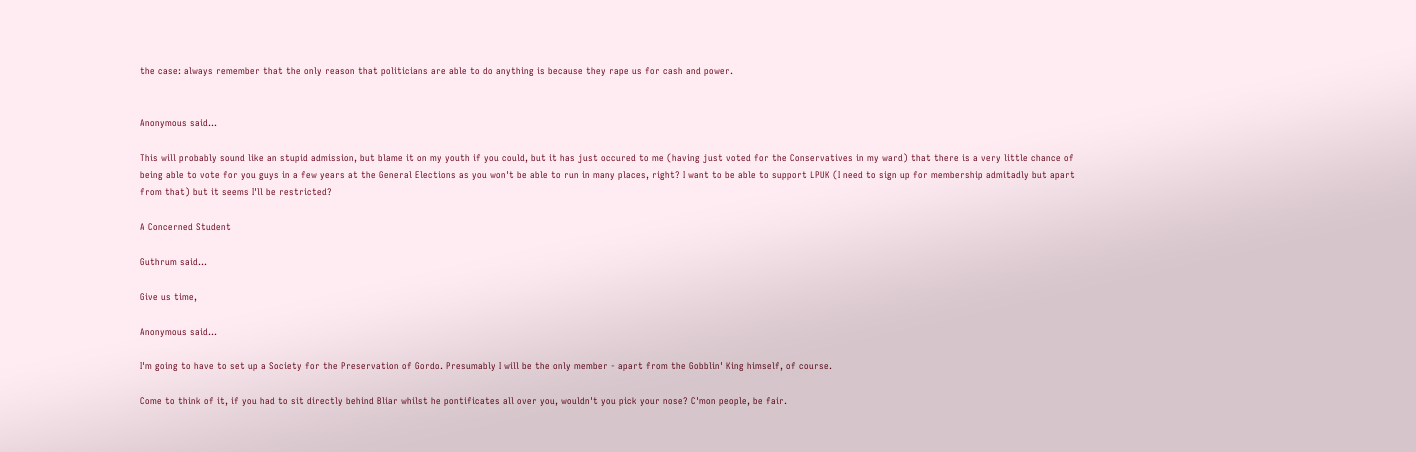the case: always remember that the only reason that politicians are able to do anything is because they rape us for cash and power.


Anonymous said...

This will probably sound like an stupid admission, but blame it on my youth if you could, but it has just occured to me (having just voted for the Conservatives in my ward) that there is a very little chance of being able to vote for you guys in a few years at the General Elections as you won't be able to run in many places, right? I want to be able to support LPUK (I need to sign up for membership admitadly but apart from that) but it seems I'll be restricted?

A Concerned Student

Guthrum said...

Give us time,

Anonymous said...

I'm going to have to set up a Society for the Preservation of Gordo. Presumably I will be the only member - apart from the Gobblin' King himself, of course.

Come to think of it, if you had to sit directly behind Bliar whilst he pontificates all over you, wouldn't you pick your nose? C'mon people, be fair.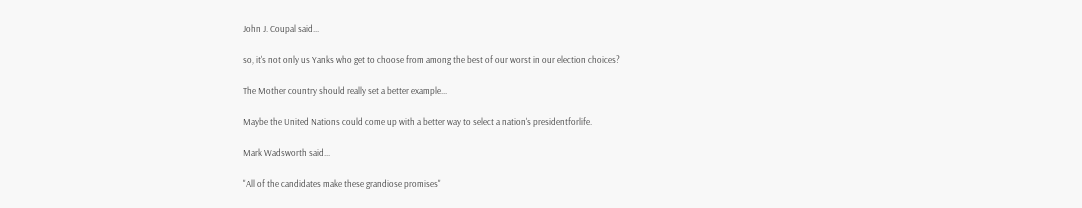John J. Coupal said...

so, it's not only us Yanks who get to choose from among the best of our worst in our election choices?

The Mother country should really set a better example...

Maybe the United Nations could come up with a better way to select a nation's presidentforlife.

Mark Wadsworth said...

"All of the candidates make these grandiose promises"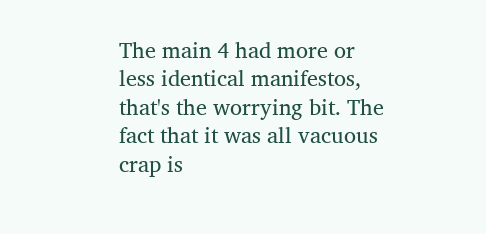The main 4 had more or less identical manifestos, that's the worrying bit. The fact that it was all vacuous crap is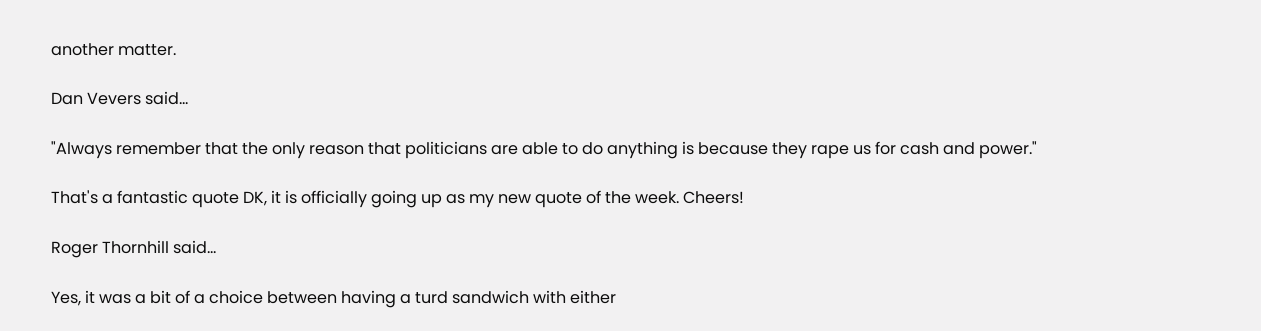another matter.

Dan Vevers said...

"Always remember that the only reason that politicians are able to do anything is because they rape us for cash and power."

That's a fantastic quote DK, it is officially going up as my new quote of the week. Cheers!

Roger Thornhill said...

Yes, it was a bit of a choice between having a turd sandwich with either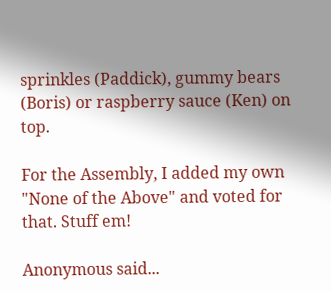sprinkles (Paddick), gummy bears (Boris) or raspberry sauce (Ken) on top.

For the Assembly, I added my own "None of the Above" and voted for that. Stuff em!

Anonymous said...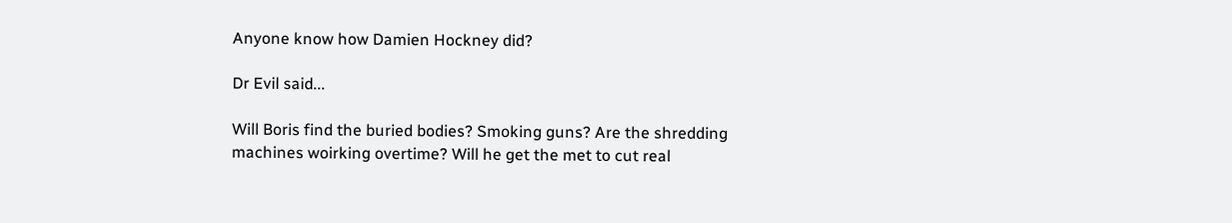Anyone know how Damien Hockney did?

Dr Evil said...

Will Boris find the buried bodies? Smoking guns? Are the shredding machines woirking overtime? Will he get the met to cut real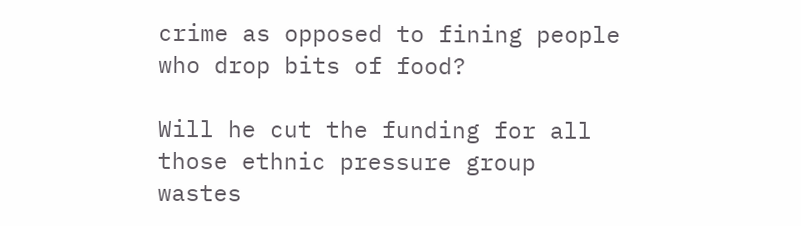crime as opposed to fining people who drop bits of food?

Will he cut the funding for all those ethnic pressure group wastes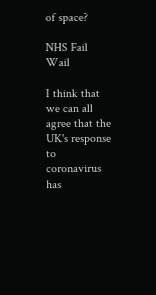of space?

NHS Fail Wail

I think that we can all agree that the UK's response to coronavirus has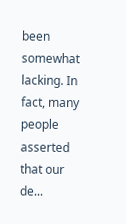been somewhat lacking. In fact, many people asserted that our de...